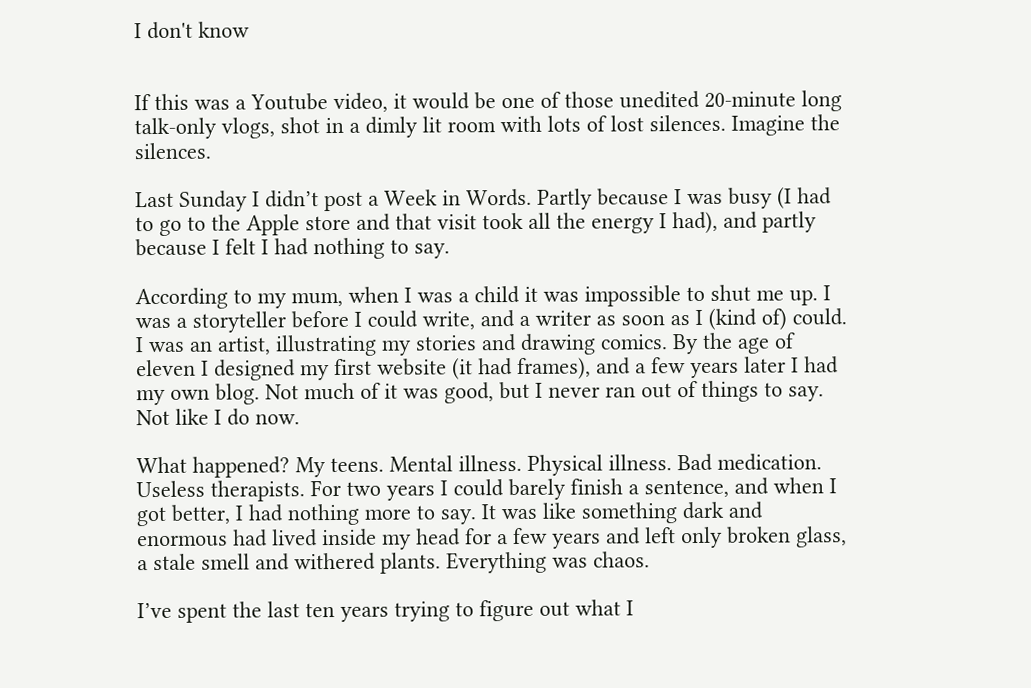I don't know


If this was a Youtube video, it would be one of those unedited 20-minute long talk-only vlogs, shot in a dimly lit room with lots of lost silences. Imagine the silences.

Last Sunday I didn’t post a Week in Words. Partly because I was busy (I had to go to the Apple store and that visit took all the energy I had), and partly because I felt I had nothing to say.

According to my mum, when I was a child it was impossible to shut me up. I was a storyteller before I could write, and a writer as soon as I (kind of) could. I was an artist, illustrating my stories and drawing comics. By the age of eleven I designed my first website (it had frames), and a few years later I had my own blog. Not much of it was good, but I never ran out of things to say. Not like I do now.

What happened? My teens. Mental illness. Physical illness. Bad medication. Useless therapists. For two years I could barely finish a sentence, and when I got better, I had nothing more to say. It was like something dark and enormous had lived inside my head for a few years and left only broken glass, a stale smell and withered plants. Everything was chaos.

I’ve spent the last ten years trying to figure out what I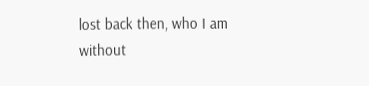lost back then, who I am without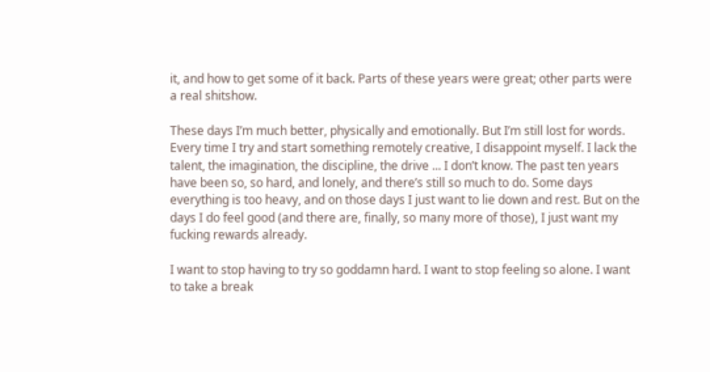it, and how to get some of it back. Parts of these years were great; other parts were a real shitshow.

These days I’m much better, physically and emotionally. But I’m still lost for words. Every time I try and start something remotely creative, I disappoint myself. I lack the talent, the imagination, the discipline, the drive ... I don’t know. The past ten years have been so, so hard, and lonely, and there’s still so much to do. Some days everything is too heavy, and on those days I just want to lie down and rest. But on the days I do feel good (and there are, finally, so many more of those), I just want my fucking rewards already.

I want to stop having to try so goddamn hard. I want to stop feeling so alone. I want to take a break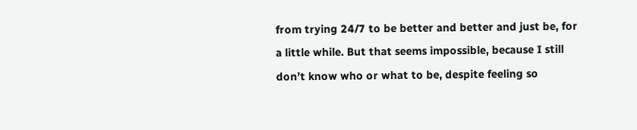from trying 24/7 to be better and better and just be, for a little while. But that seems impossible, because I still don’t know who or what to be, despite feeling so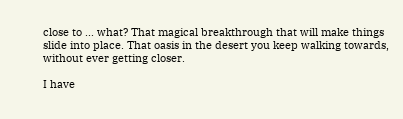close to ... what? That magical breakthrough that will make things slide into place. That oasis in the desert you keep walking towards, without ever getting closer.

I have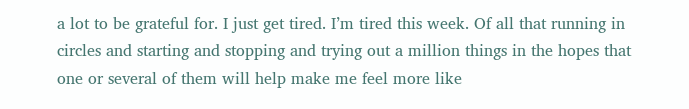a lot to be grateful for. I just get tired. I’m tired this week. Of all that running in circles and starting and stopping and trying out a million things in the hopes that one or several of them will help make me feel more like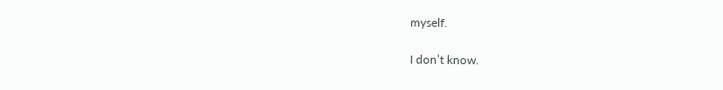myself.

I don’t know.